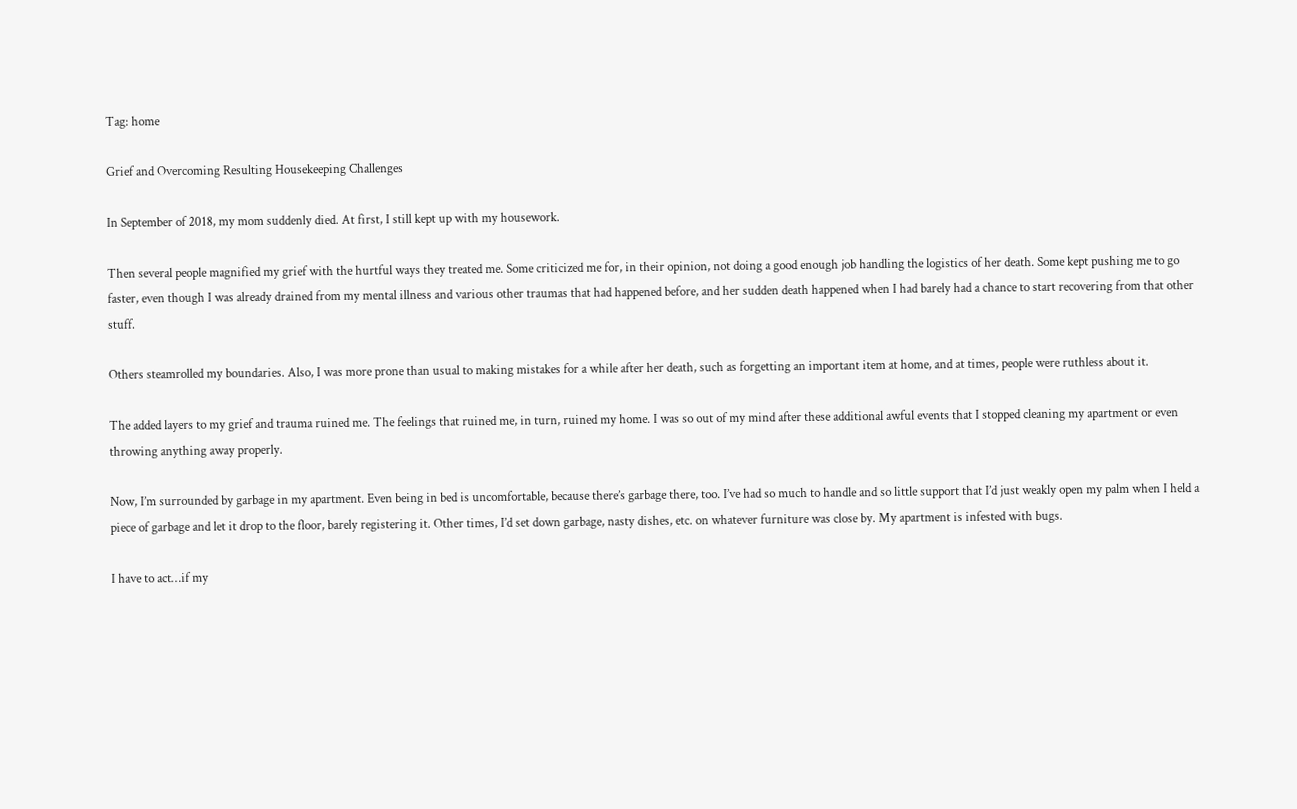Tag: home

Grief and Overcoming Resulting Housekeeping Challenges

In September of 2018, my mom suddenly died. At first, I still kept up with my housework.

Then several people magnified my grief with the hurtful ways they treated me. Some criticized me for, in their opinion, not doing a good enough job handling the logistics of her death. Some kept pushing me to go faster, even though I was already drained from my mental illness and various other traumas that had happened before, and her sudden death happened when I had barely had a chance to start recovering from that other stuff.

Others steamrolled my boundaries. Also, I was more prone than usual to making mistakes for a while after her death, such as forgetting an important item at home, and at times, people were ruthless about it.

The added layers to my grief and trauma ruined me. The feelings that ruined me, in turn, ruined my home. I was so out of my mind after these additional awful events that I stopped cleaning my apartment or even throwing anything away properly.

Now, I’m surrounded by garbage in my apartment. Even being in bed is uncomfortable, because there’s garbage there, too. I’ve had so much to handle and so little support that I’d just weakly open my palm when I held a piece of garbage and let it drop to the floor, barely registering it. Other times, I’d set down garbage, nasty dishes, etc. on whatever furniture was close by. My apartment is infested with bugs.

I have to act…if my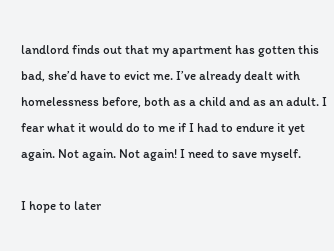landlord finds out that my apartment has gotten this bad, she’d have to evict me. I’ve already dealt with homelessness before, both as a child and as an adult. I fear what it would do to me if I had to endure it yet again. Not again. Not again! I need to save myself.

I hope to later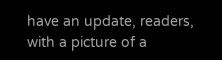have an update, readers, with a picture of a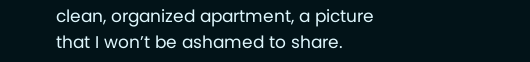clean, organized apartment, a picture that I won’t be ashamed to share.